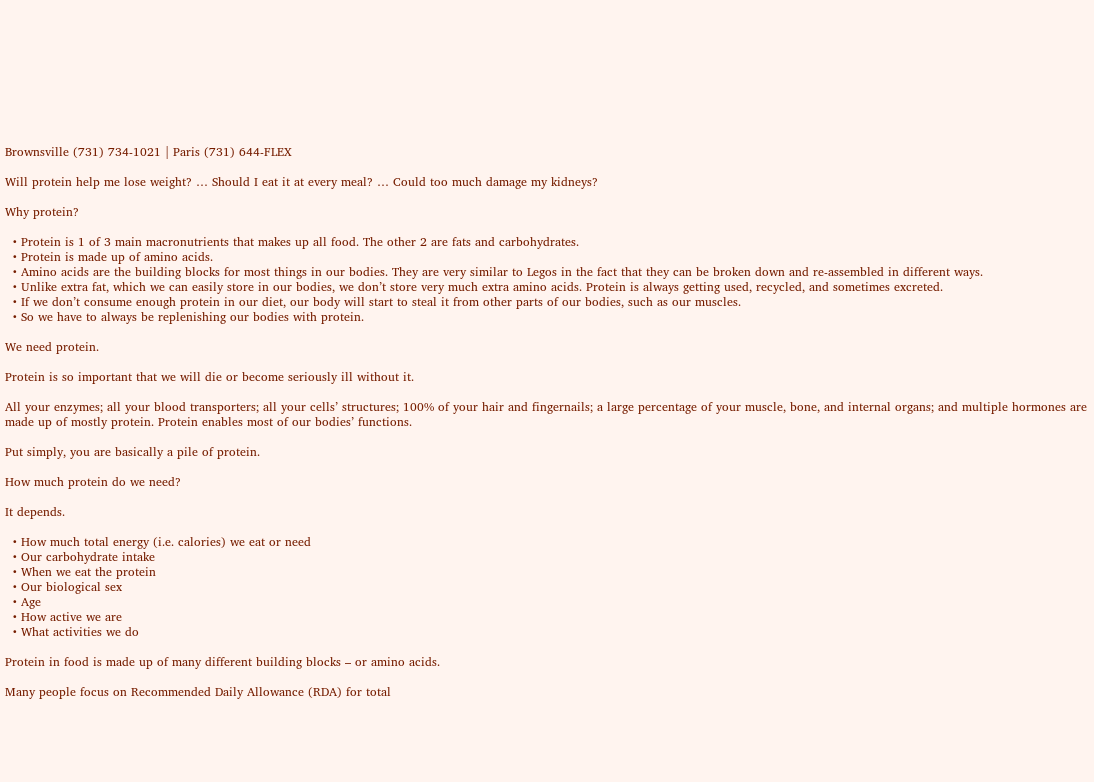Brownsville (731) 734-1021 | Paris (731) 644-FLEX

Will protein help me lose weight? … Should I eat it at every meal? … Could too much damage my kidneys?

Why protein?

  • Protein is 1 of 3 main macronutrients that makes up all food. The other 2 are fats and carbohydrates.
  • Protein is made up of amino acids.
  • Amino acids are the building blocks for most things in our bodies. They are very similar to Legos in the fact that they can be broken down and re-assembled in different ways.
  • Unlike extra fat, which we can easily store in our bodies, we don’t store very much extra amino acids. Protein is always getting used, recycled, and sometimes excreted.
  • If we don’t consume enough protein in our diet, our body will start to steal it from other parts of our bodies, such as our muscles.
  • So we have to always be replenishing our bodies with protein.

We need protein.

Protein is so important that we will die or become seriously ill without it.

All your enzymes; all your blood transporters; all your cells’ structures; 100% of your hair and fingernails; a large percentage of your muscle, bone, and internal organs; and multiple hormones are made up of mostly protein. Protein enables most of our bodies’ functions.

Put simply, you are basically a pile of protein.

How much protein do we need?

It depends.

  • How much total energy (i.e. calories) we eat or need
  • Our carbohydrate intake
  • When we eat the protein
  • Our biological sex
  • Age
  • How active we are
  • What activities we do

Protein in food is made up of many different building blocks – or amino acids.

Many people focus on Recommended Daily Allowance (RDA) for total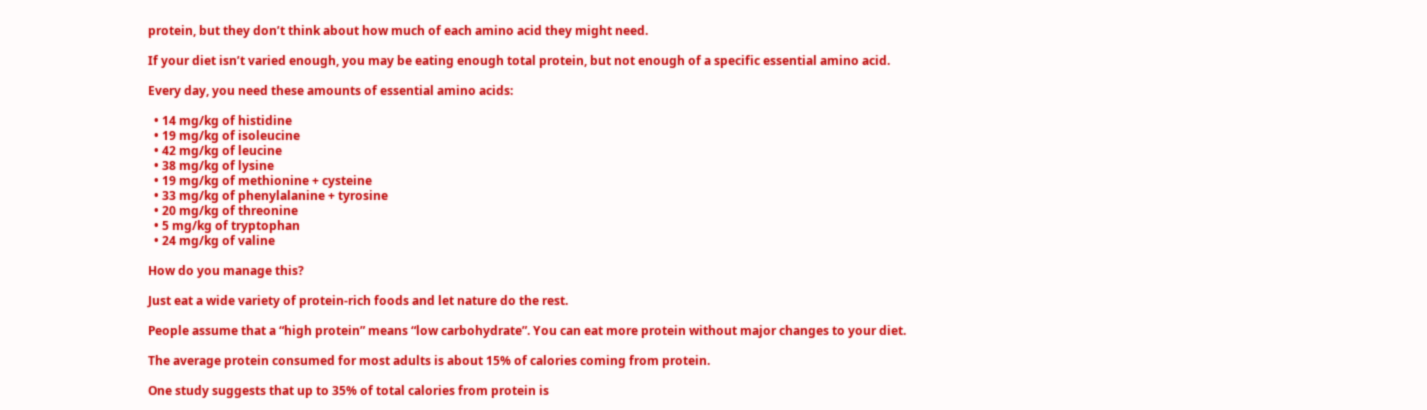protein, but they don’t think about how much of each amino acid they might need.

If your diet isn’t varied enough, you may be eating enough total protein, but not enough of a specific essential amino acid.

Every day, you need these amounts of essential amino acids:

  • 14 mg/kg of histidine
  • 19 mg/kg of isoleucine
  • 42 mg/kg of leucine
  • 38 mg/kg of lysine
  • 19 mg/kg of methionine + cysteine
  • 33 mg/kg of phenylalanine + tyrosine
  • 20 mg/kg of threonine
  • 5 mg/kg of tryptophan
  • 24 mg/kg of valine

How do you manage this?

Just eat a wide variety of protein-rich foods and let nature do the rest.

People assume that a “high protein” means “low carbohydrate”. You can eat more protein without major changes to your diet.

The average protein consumed for most adults is about 15% of calories coming from protein.

One study suggests that up to 35% of total calories from protein is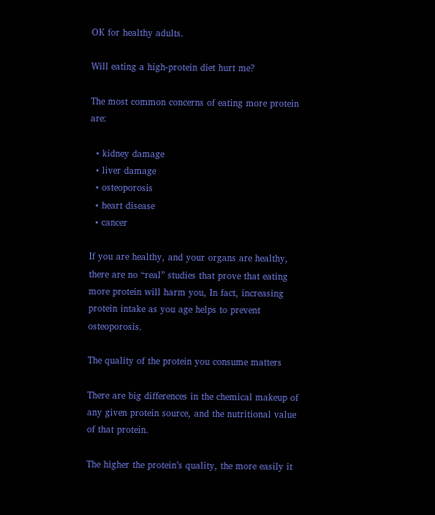OK for healthy adults.

Will eating a high-protein diet hurt me?

The most common concerns of eating more protein are:

  • kidney damage
  • liver damage
  • osteoporosis
  • heart disease
  • cancer

If you are healthy, and your organs are healthy, there are no “real” studies that prove that eating more protein will harm you, In fact, increasing protein intake as you age helps to prevent osteoporosis.

The quality of the protein you consume matters

There are big differences in the chemical makeup of any given protein source, and the nutritional value of that protein.

The higher the protein’s quality, the more easily it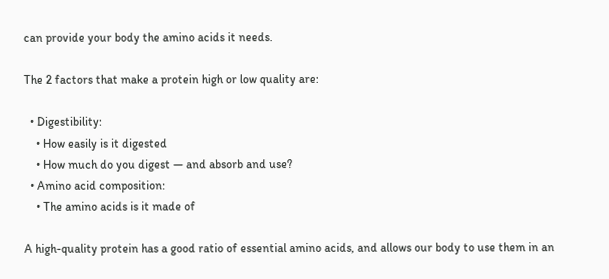can provide your body the amino acids it needs.

The 2 factors that make a protein high or low quality are:

  • Digestibility:
    • How easily is it digested
    • How much do you digest — and absorb and use?
  • Amino acid composition:
    • The amino acids is it made of

A high-quality protein has a good ratio of essential amino acids, and allows our body to use them in an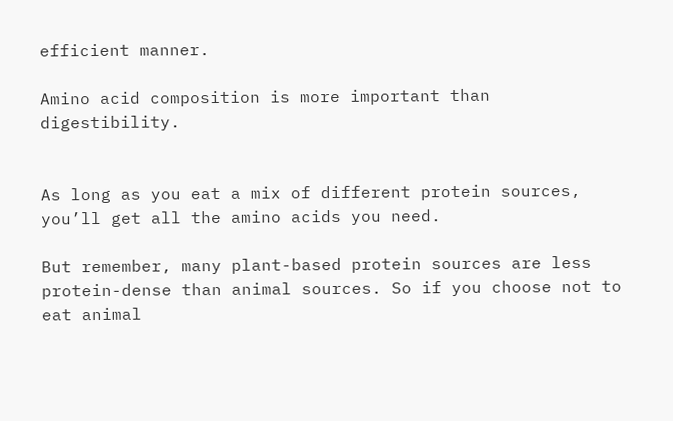efficient manner.

Amino acid composition is more important than digestibility.


As long as you eat a mix of different protein sources, you’ll get all the amino acids you need.

But remember, many plant-based protein sources are less protein-dense than animal sources. So if you choose not to eat animal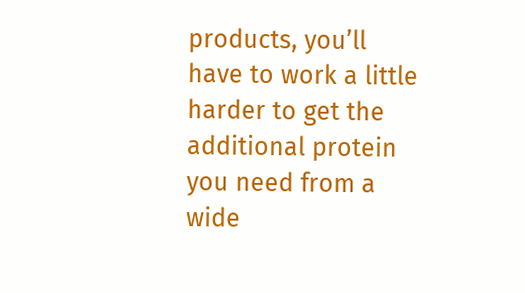products, you’ll have to work a little harder to get the additional protein you need from a wide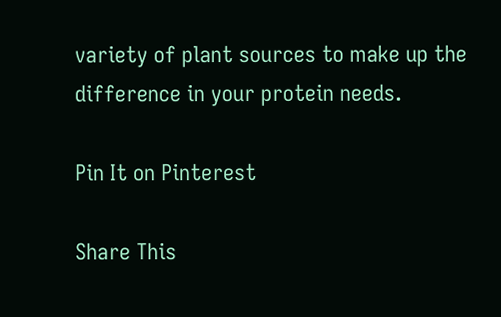variety of plant sources to make up the difference in your protein needs.

Pin It on Pinterest

Share This